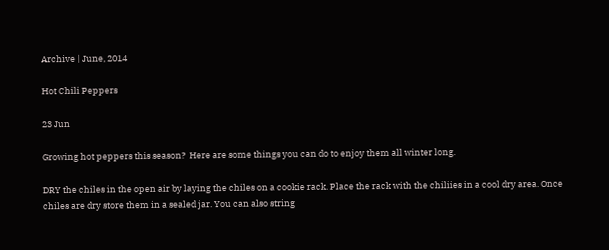Archive | June, 2014

Hot Chili Peppers

23 Jun

Growing hot peppers this season?  Here are some things you can do to enjoy them all winter long.

DRY the chiles in the open air by laying the chiles on a cookie rack. Place the rack with the chiliies in a cool dry area. Once chiles are dry store them in a sealed jar. You can also string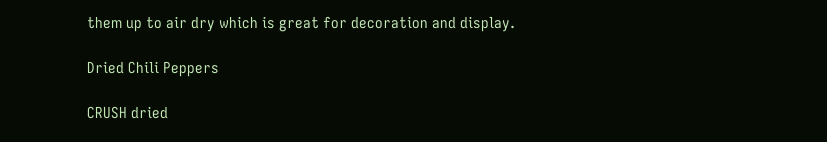them up to air dry which is great for decoration and display.

Dried Chili Peppers

CRUSH dried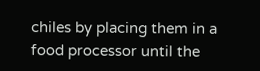chiles by placing them in a food processor until the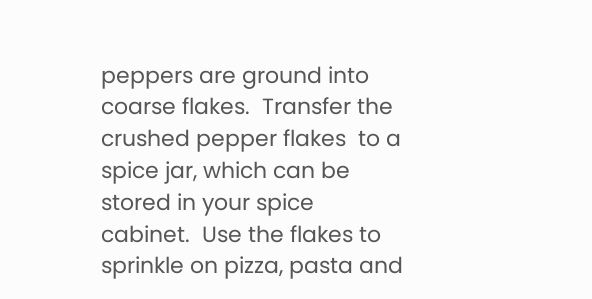peppers are ground into coarse flakes.  Transfer the crushed pepper flakes  to a spice jar, which can be stored in your spice cabinet.  Use the flakes to sprinkle on pizza, pasta and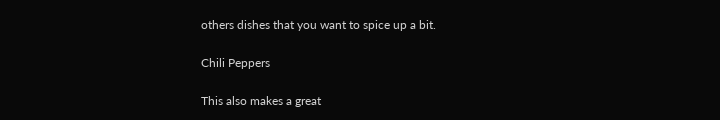others dishes that you want to spice up a bit.

Chili Peppers

This also makes a great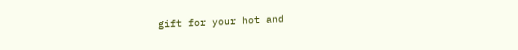gift for your hot and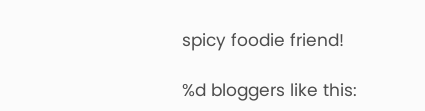spicy foodie friend!

%d bloggers like this: